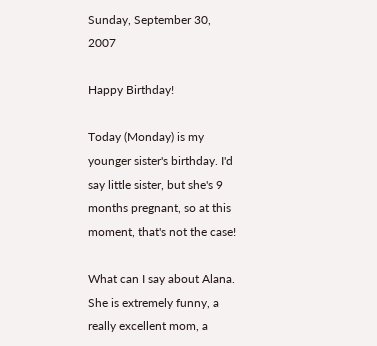Sunday, September 30, 2007

Happy Birthday!

Today (Monday) is my younger sister's birthday. I'd say little sister, but she's 9 months pregnant, so at this moment, that's not the case!

What can I say about Alana. She is extremely funny, a really excellent mom, a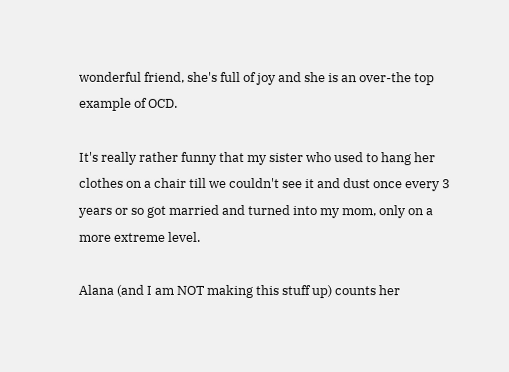wonderful friend, she's full of joy and she is an over-the top example of OCD.

It's really rather funny that my sister who used to hang her clothes on a chair till we couldn't see it and dust once every 3 years or so got married and turned into my mom, only on a more extreme level.

Alana (and I am NOT making this stuff up) counts her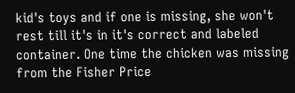kid's toys and if one is missing, she won't rest till it's in it's correct and labeled container. One time the chicken was missing from the Fisher Price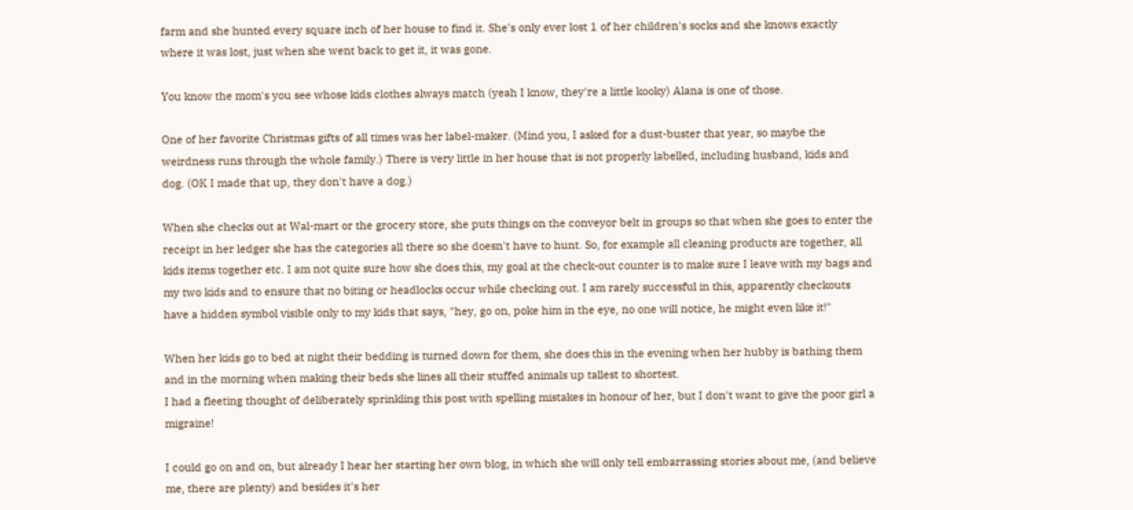farm and she hunted every square inch of her house to find it. She's only ever lost 1 of her children's socks and she knows exactly where it was lost, just when she went back to get it, it was gone.

You know the mom's you see whose kids clothes always match (yeah I know, they're a little kooky) Alana is one of those.

One of her favorite Christmas gifts of all times was her label-maker. (Mind you, I asked for a dust-buster that year, so maybe the weirdness runs through the whole family.) There is very little in her house that is not properly labelled, including husband, kids and dog. (OK I made that up, they don't have a dog.)

When she checks out at Wal-mart or the grocery store, she puts things on the conveyor belt in groups so that when she goes to enter the receipt in her ledger she has the categories all there so she doesn't have to hunt. So, for example all cleaning products are together, all kids items together etc. I am not quite sure how she does this, my goal at the check-out counter is to make sure I leave with my bags and my two kids and to ensure that no biting or headlocks occur while checking out. I am rarely successful in this, apparently checkouts have a hidden symbol visible only to my kids that says, "hey, go on, poke him in the eye, no one will notice, he might even like it!"

When her kids go to bed at night their bedding is turned down for them, she does this in the evening when her hubby is bathing them and in the morning when making their beds she lines all their stuffed animals up tallest to shortest.
I had a fleeting thought of deliberately sprinkling this post with spelling mistakes in honour of her, but I don't want to give the poor girl a migraine!

I could go on and on, but already I hear her starting her own blog, in which she will only tell embarrassing stories about me, (and believe me, there are plenty) and besides it's her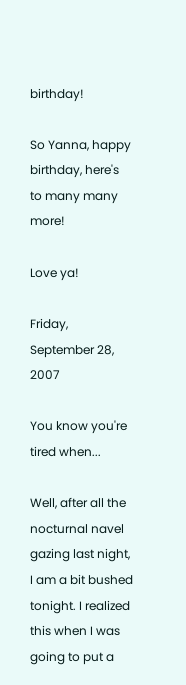birthday!

So Yanna, happy birthday, here's to many many more!

Love ya!

Friday, September 28, 2007

You know you're tired when...

Well, after all the nocturnal navel gazing last night, I am a bit bushed tonight. I realized this when I was going to put a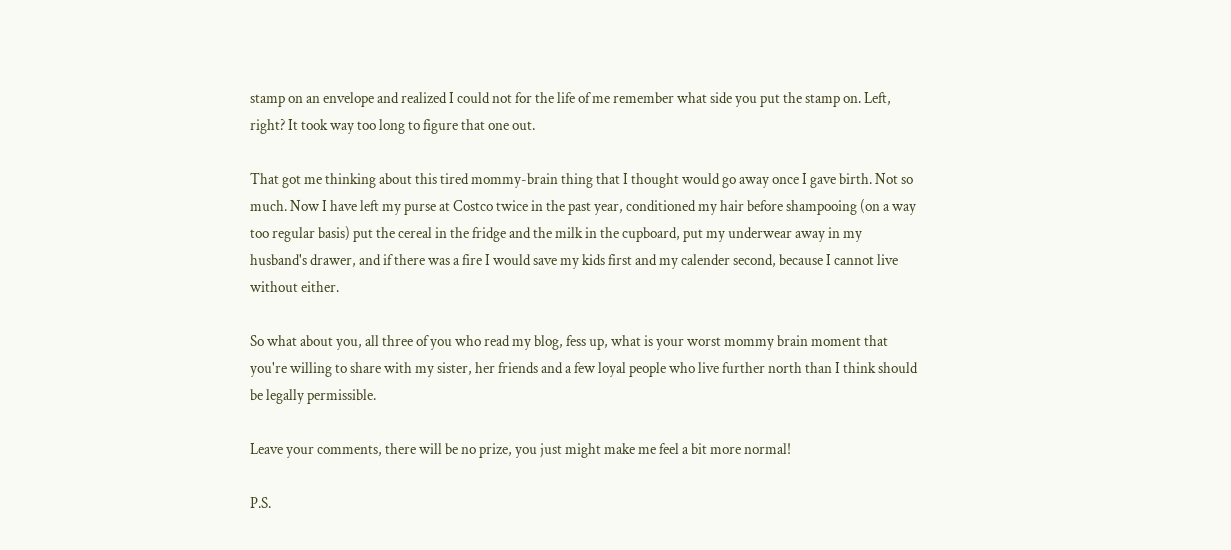stamp on an envelope and realized I could not for the life of me remember what side you put the stamp on. Left, right? It took way too long to figure that one out.

That got me thinking about this tired mommy-brain thing that I thought would go away once I gave birth. Not so much. Now I have left my purse at Costco twice in the past year, conditioned my hair before shampooing (on a way too regular basis) put the cereal in the fridge and the milk in the cupboard, put my underwear away in my husband's drawer, and if there was a fire I would save my kids first and my calender second, because I cannot live without either.

So what about you, all three of you who read my blog, fess up, what is your worst mommy brain moment that you're willing to share with my sister, her friends and a few loyal people who live further north than I think should be legally permissible.

Leave your comments, there will be no prize, you just might make me feel a bit more normal!

P.S.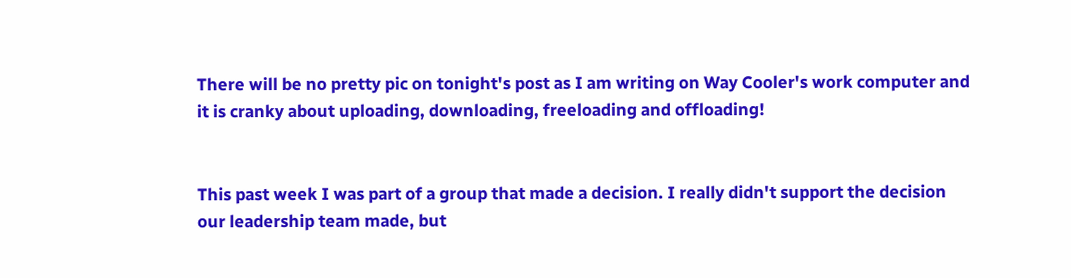There will be no pretty pic on tonight's post as I am writing on Way Cooler's work computer and it is cranky about uploading, downloading, freeloading and offloading!


This past week I was part of a group that made a decision. I really didn't support the decision our leadership team made, but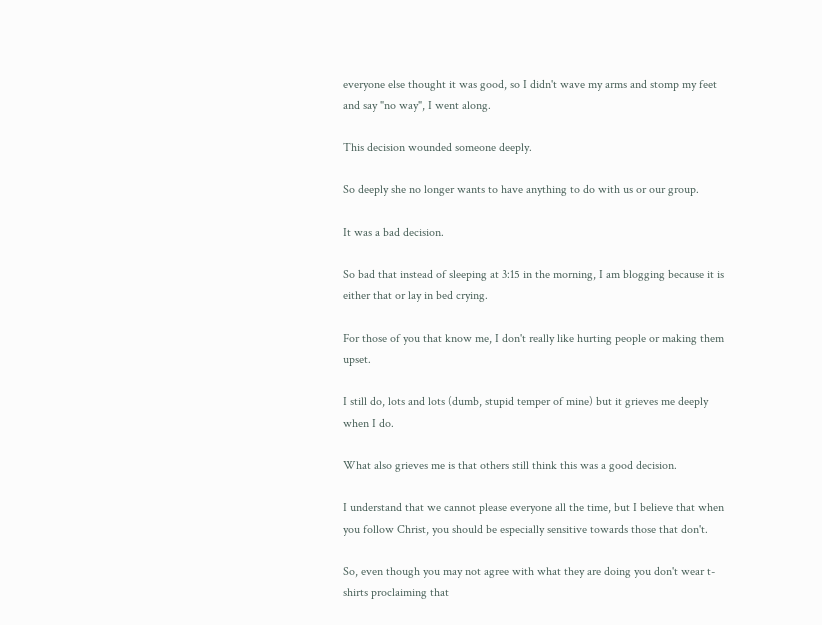everyone else thought it was good, so I didn't wave my arms and stomp my feet and say "no way", I went along.

This decision wounded someone deeply.

So deeply she no longer wants to have anything to do with us or our group.

It was a bad decision.

So bad that instead of sleeping at 3:15 in the morning, I am blogging because it is either that or lay in bed crying.

For those of you that know me, I don't really like hurting people or making them upset.

I still do, lots and lots (dumb, stupid temper of mine) but it grieves me deeply when I do.

What also grieves me is that others still think this was a good decision.

I understand that we cannot please everyone all the time, but I believe that when you follow Christ, you should be especially sensitive towards those that don't.

So, even though you may not agree with what they are doing you don't wear t-shirts proclaiming that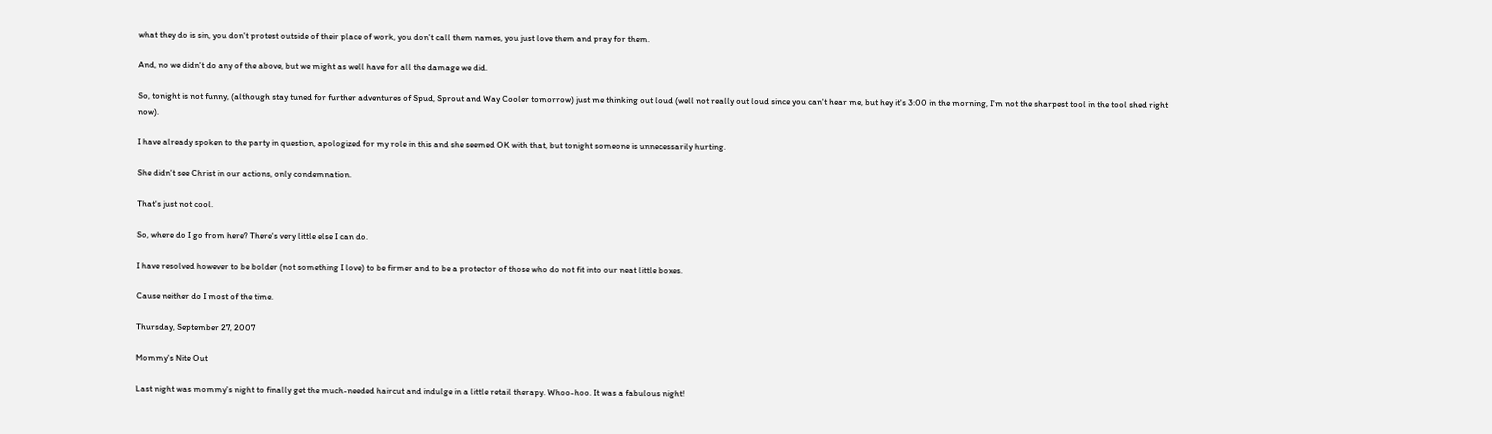what they do is sin, you don't protest outside of their place of work, you don't call them names, you just love them and pray for them.

And, no we didn't do any of the above, but we might as well have for all the damage we did.

So, tonight is not funny, (although stay tuned for further adventures of Spud, Sprout and Way Cooler tomorrow) just me thinking out loud (well not really out loud since you can't hear me, but hey it's 3:00 in the morning, I'm not the sharpest tool in the tool shed right now).

I have already spoken to the party in question, apologized for my role in this and she seemed OK with that, but tonight someone is unnecessarily hurting.

She didn't see Christ in our actions, only condemnation.

That's just not cool.

So, where do I go from here? There's very little else I can do.

I have resolved however to be bolder (not something I love) to be firmer and to be a protector of those who do not fit into our neat little boxes.

Cause neither do I most of the time.

Thursday, September 27, 2007

Mommy's Nite Out

Last night was mommy's night to finally get the much-needed haircut and indulge in a little retail therapy. Whoo-hoo. It was a fabulous night!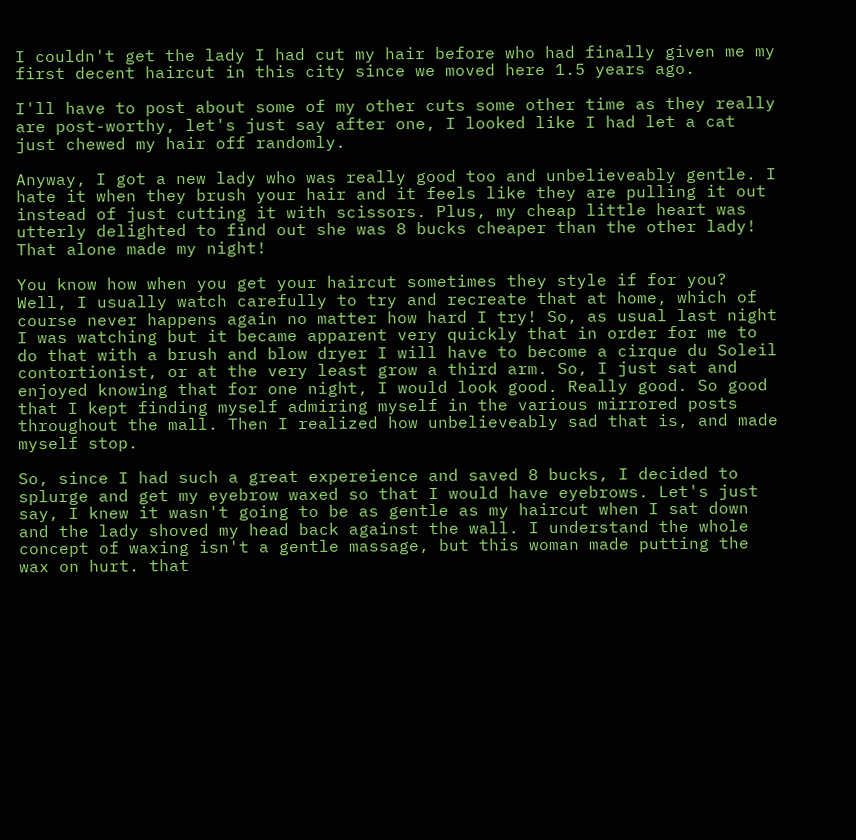I couldn't get the lady I had cut my hair before who had finally given me my first decent haircut in this city since we moved here 1.5 years ago.

I'll have to post about some of my other cuts some other time as they really are post-worthy, let's just say after one, I looked like I had let a cat just chewed my hair off randomly.

Anyway, I got a new lady who was really good too and unbelieveably gentle. I hate it when they brush your hair and it feels like they are pulling it out instead of just cutting it with scissors. Plus, my cheap little heart was utterly delighted to find out she was 8 bucks cheaper than the other lady! That alone made my night!

You know how when you get your haircut sometimes they style if for you? Well, I usually watch carefully to try and recreate that at home, which of course never happens again no matter how hard I try! So, as usual last night I was watching but it became apparent very quickly that in order for me to do that with a brush and blow dryer I will have to become a cirque du Soleil contortionist, or at the very least grow a third arm. So, I just sat and enjoyed knowing that for one night, I would look good. Really good. So good that I kept finding myself admiring myself in the various mirrored posts throughout the mall. Then I realized how unbelieveably sad that is, and made myself stop.

So, since I had such a great expereience and saved 8 bucks, I decided to splurge and get my eyebrow waxed so that I would have eyebrows. Let's just say, I knew it wasn't going to be as gentle as my haircut when I sat down and the lady shoved my head back against the wall. I understand the whole concept of waxing isn't a gentle massage, but this woman made putting the wax on hurt. that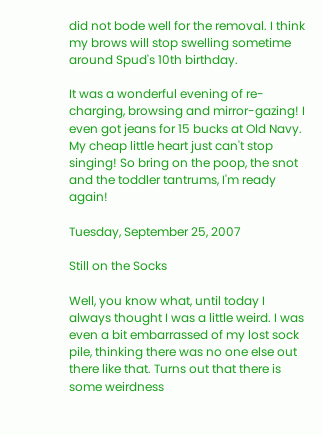did not bode well for the removal. I think my brows will stop swelling sometime around Spud's 10th birthday.

It was a wonderful evening of re-charging, browsing and mirror-gazing! I even got jeans for 15 bucks at Old Navy. My cheap little heart just can't stop singing! So bring on the poop, the snot and the toddler tantrums, I'm ready again!

Tuesday, September 25, 2007

Still on the Socks

Well, you know what, until today I always thought I was a little weird. I was even a bit embarrassed of my lost sock pile, thinking there was no one else out there like that. Turns out that there is some weirdness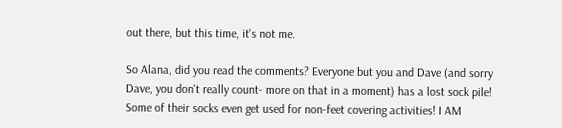out there, but this time, it's not me.

So Alana, did you read the comments? Everyone but you and Dave (and sorry Dave, you don't really count- more on that in a moment) has a lost sock pile! Some of their socks even get used for non-feet covering activities! I AM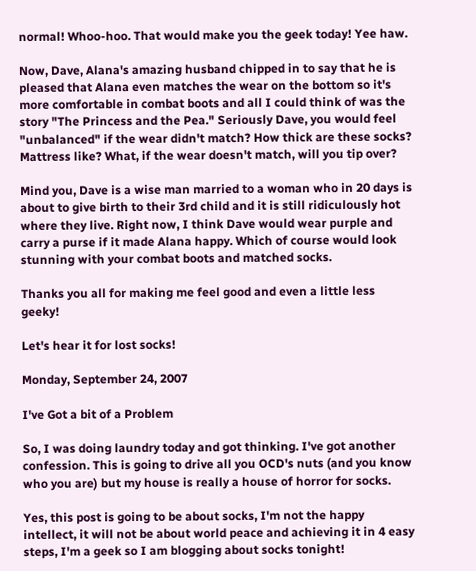normal! Whoo-hoo. That would make you the geek today! Yee haw.

Now, Dave, Alana's amazing husband chipped in to say that he is pleased that Alana even matches the wear on the bottom so it's more comfortable in combat boots and all I could think of was the story "The Princess and the Pea." Seriously Dave, you would feel "unbalanced" if the wear didn't match? How thick are these socks? Mattress like? What, if the wear doesn't match, will you tip over?

Mind you, Dave is a wise man married to a woman who in 20 days is about to give birth to their 3rd child and it is still ridiculously hot where they live. Right now, I think Dave would wear purple and carry a purse if it made Alana happy. Which of course would look stunning with your combat boots and matched socks.

Thanks you all for making me feel good and even a little less geeky!

Let's hear it for lost socks!

Monday, September 24, 2007

I've Got a bit of a Problem

So, I was doing laundry today and got thinking. I've got another confession. This is going to drive all you OCD's nuts (and you know who you are) but my house is really a house of horror for socks.

Yes, this post is going to be about socks, I'm not the happy intellect, it will not be about world peace and achieving it in 4 easy steps, I'm a geek so I am blogging about socks tonight!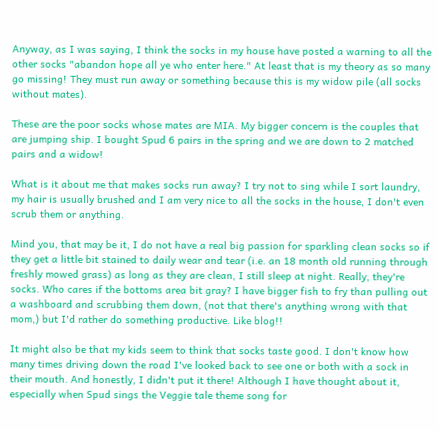Anyway, as I was saying, I think the socks in my house have posted a warning to all the other socks "abandon hope all ye who enter here." At least that is my theory as so many go missing! They must run away or something because this is my widow pile (all socks without mates).

These are the poor socks whose mates are MIA. My bigger concern is the couples that are jumping ship. I bought Spud 6 pairs in the spring and we are down to 2 matched pairs and a widow!

What is it about me that makes socks run away? I try not to sing while I sort laundry, my hair is usually brushed and I am very nice to all the socks in the house, I don't even scrub them or anything.

Mind you, that may be it, I do not have a real big passion for sparkling clean socks so if they get a little bit stained to daily wear and tear (i.e. an 18 month old running through freshly mowed grass) as long as they are clean, I still sleep at night. Really, they're socks. Who cares if the bottoms area bit gray? I have bigger fish to fry than pulling out a washboard and scrubbing them down, (not that there's anything wrong with that mom,) but I'd rather do something productive. Like blog!!

It might also be that my kids seem to think that socks taste good. I don't know how many times driving down the road I've looked back to see one or both with a sock in their mouth. And honestly, I didn't put it there! Although I have thought about it, especially when Spud sings the Veggie tale theme song for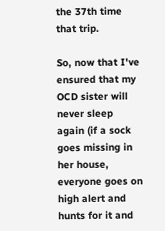the 37th time that trip.

So, now that I've ensured that my OCD sister will never sleep again (if a sock goes missing in her house, everyone goes on high alert and hunts for it and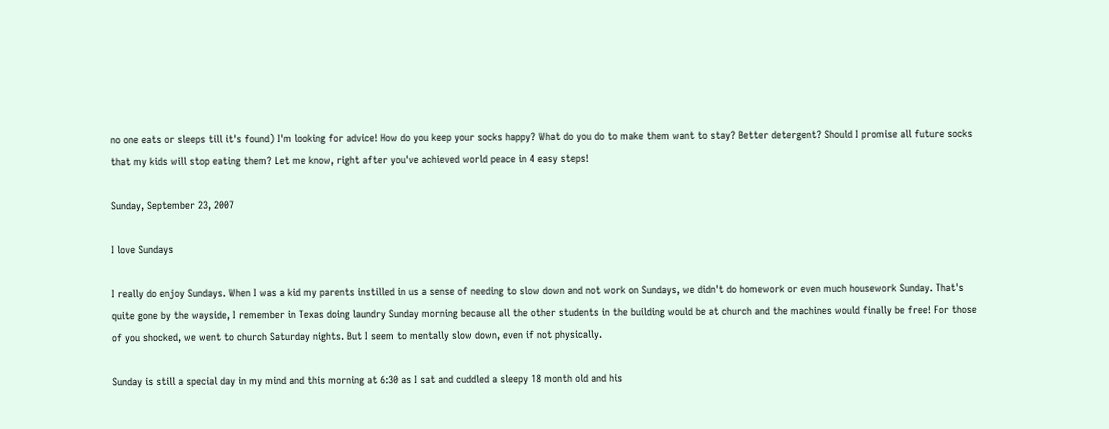no one eats or sleeps till it's found) I'm looking for advice! How do you keep your socks happy? What do you do to make them want to stay? Better detergent? Should I promise all future socks that my kids will stop eating them? Let me know, right after you've achieved world peace in 4 easy steps!

Sunday, September 23, 2007

I love Sundays

I really do enjoy Sundays. When I was a kid my parents instilled in us a sense of needing to slow down and not work on Sundays, we didn't do homework or even much housework Sunday. That's quite gone by the wayside, I remember in Texas doing laundry Sunday morning because all the other students in the building would be at church and the machines would finally be free! For those of you shocked, we went to church Saturday nights. But I seem to mentally slow down, even if not physically.

Sunday is still a special day in my mind and this morning at 6:30 as I sat and cuddled a sleepy 18 month old and his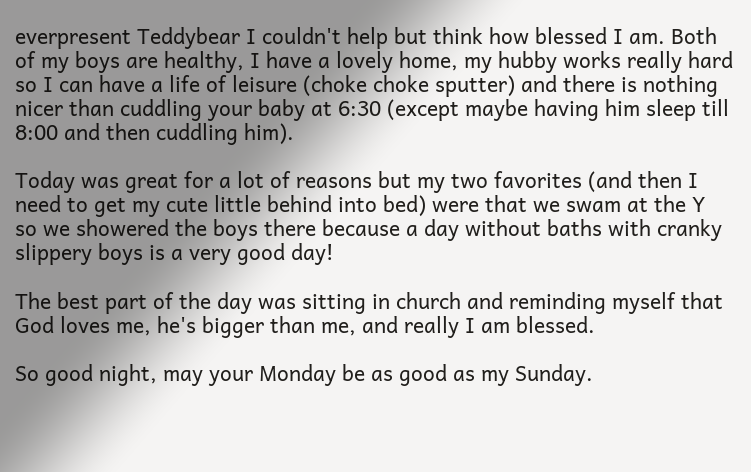everpresent Teddybear I couldn't help but think how blessed I am. Both of my boys are healthy, I have a lovely home, my hubby works really hard so I can have a life of leisure (choke choke sputter) and there is nothing nicer than cuddling your baby at 6:30 (except maybe having him sleep till 8:00 and then cuddling him).

Today was great for a lot of reasons but my two favorites (and then I need to get my cute little behind into bed) were that we swam at the Y so we showered the boys there because a day without baths with cranky slippery boys is a very good day!

The best part of the day was sitting in church and reminding myself that God loves me, he's bigger than me, and really I am blessed.

So good night, may your Monday be as good as my Sunday.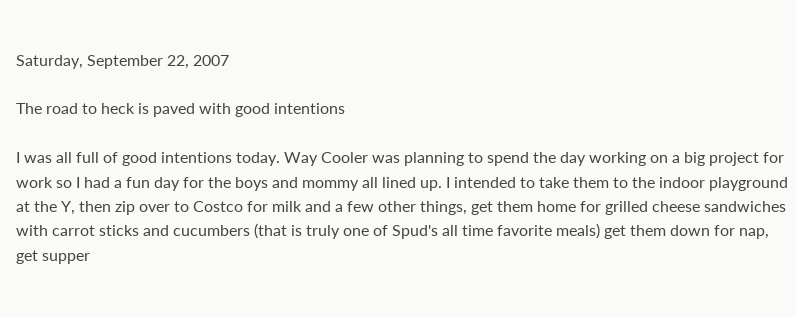Saturday, September 22, 2007

The road to heck is paved with good intentions

I was all full of good intentions today. Way Cooler was planning to spend the day working on a big project for work so I had a fun day for the boys and mommy all lined up. I intended to take them to the indoor playground at the Y, then zip over to Costco for milk and a few other things, get them home for grilled cheese sandwiches with carrot sticks and cucumbers (that is truly one of Spud's all time favorite meals) get them down for nap, get supper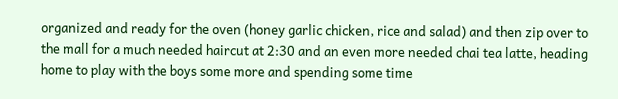organized and ready for the oven (honey garlic chicken, rice and salad) and then zip over to the mall for a much needed haircut at 2:30 and an even more needed chai tea latte, heading home to play with the boys some more and spending some time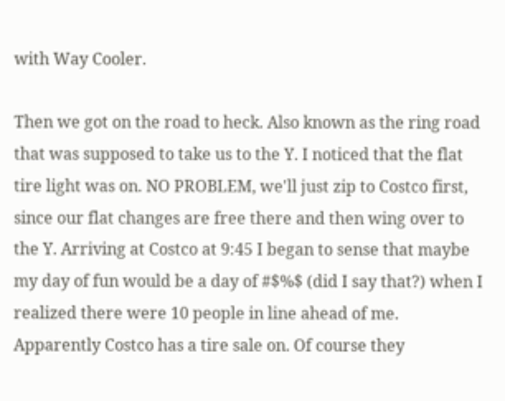with Way Cooler.

Then we got on the road to heck. Also known as the ring road that was supposed to take us to the Y. I noticed that the flat tire light was on. NO PROBLEM, we'll just zip to Costco first, since our flat changes are free there and then wing over to the Y. Arriving at Costco at 9:45 I began to sense that maybe my day of fun would be a day of #$%$ (did I say that?) when I realized there were 10 people in line ahead of me. Apparently Costco has a tire sale on. Of course they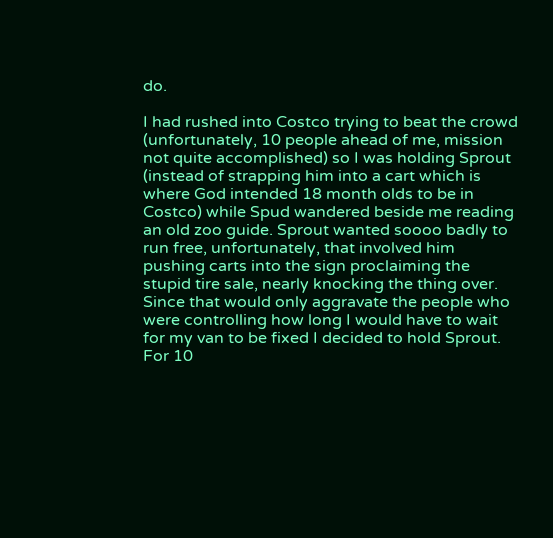do.

I had rushed into Costco trying to beat the crowd (unfortunately, 10 people ahead of me, mission not quite accomplished) so I was holding Sprout (instead of strapping him into a cart which is where God intended 18 month olds to be in Costco) while Spud wandered beside me reading an old zoo guide. Sprout wanted soooo badly to run free, unfortunately, that involved him pushing carts into the sign proclaiming the stupid tire sale, nearly knocking the thing over. Since that would only aggravate the people who were controlling how long I would have to wait for my van to be fixed I decided to hold Sprout. For 10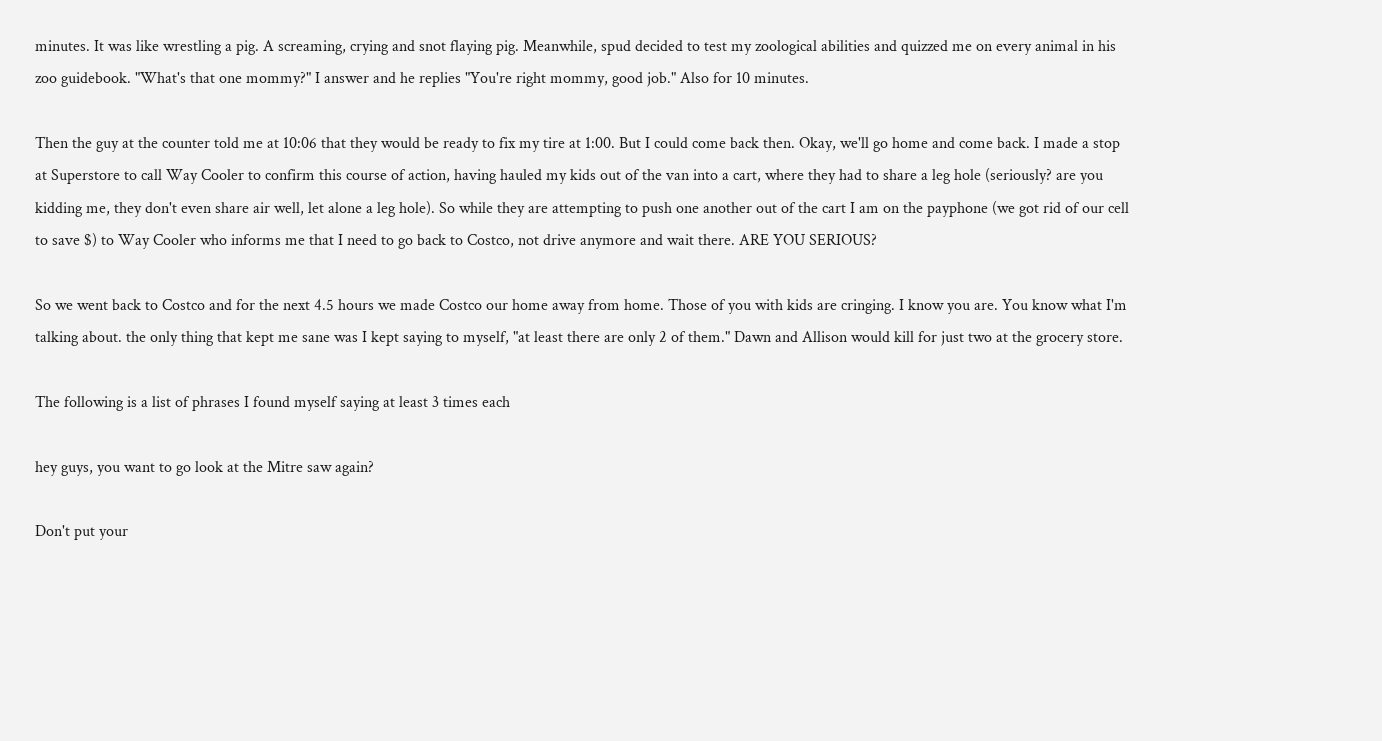minutes. It was like wrestling a pig. A screaming, crying and snot flaying pig. Meanwhile, spud decided to test my zoological abilities and quizzed me on every animal in his zoo guidebook. "What's that one mommy?" I answer and he replies "You're right mommy, good job." Also for 10 minutes.

Then the guy at the counter told me at 10:06 that they would be ready to fix my tire at 1:00. But I could come back then. Okay, we'll go home and come back. I made a stop at Superstore to call Way Cooler to confirm this course of action, having hauled my kids out of the van into a cart, where they had to share a leg hole (seriously? are you kidding me, they don't even share air well, let alone a leg hole). So while they are attempting to push one another out of the cart I am on the payphone (we got rid of our cell to save $) to Way Cooler who informs me that I need to go back to Costco, not drive anymore and wait there. ARE YOU SERIOUS?

So we went back to Costco and for the next 4.5 hours we made Costco our home away from home. Those of you with kids are cringing. I know you are. You know what I'm talking about. the only thing that kept me sane was I kept saying to myself, "at least there are only 2 of them." Dawn and Allison would kill for just two at the grocery store.

The following is a list of phrases I found myself saying at least 3 times each

hey guys, you want to go look at the Mitre saw again?

Don't put your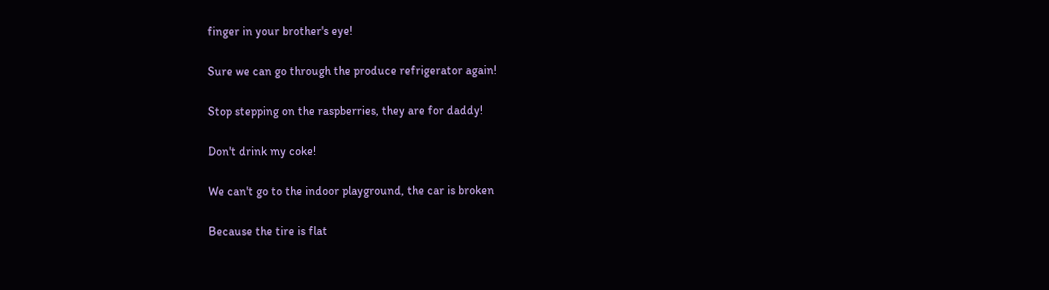finger in your brother's eye!

Sure we can go through the produce refrigerator again!

Stop stepping on the raspberries, they are for daddy!

Don't drink my coke!

We can't go to the indoor playground, the car is broken

Because the tire is flat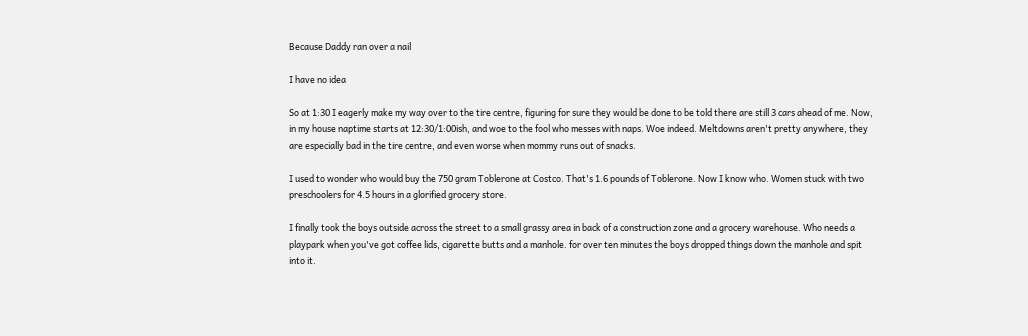Because Daddy ran over a nail

I have no idea

So at 1:30 I eagerly make my way over to the tire centre, figuring for sure they would be done to be told there are still 3 cars ahead of me. Now, in my house naptime starts at 12:30/1:00ish, and woe to the fool who messes with naps. Woe indeed. Meltdowns aren't pretty anywhere, they are especially bad in the tire centre, and even worse when mommy runs out of snacks.

I used to wonder who would buy the 750 gram Toblerone at Costco. That's 1.6 pounds of Toblerone. Now I know who. Women stuck with two preschoolers for 4.5 hours in a glorified grocery store.

I finally took the boys outside across the street to a small grassy area in back of a construction zone and a grocery warehouse. Who needs a playpark when you've got coffee lids, cigarette butts and a manhole. for over ten minutes the boys dropped things down the manhole and spit into it.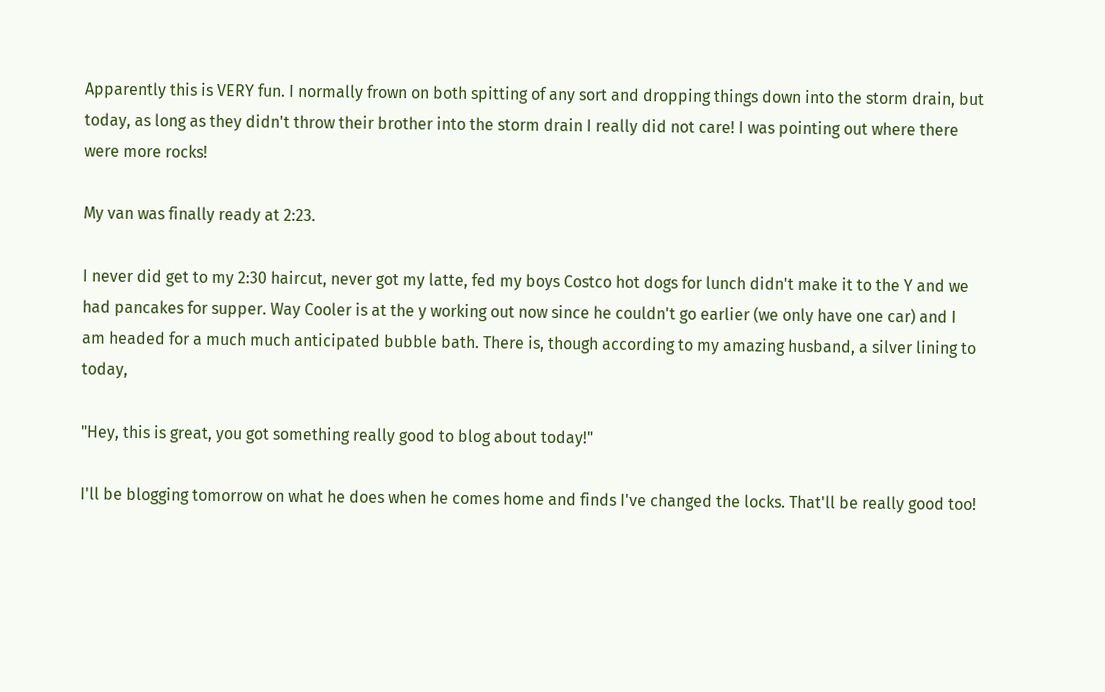Apparently this is VERY fun. I normally frown on both spitting of any sort and dropping things down into the storm drain, but today, as long as they didn't throw their brother into the storm drain I really did not care! I was pointing out where there were more rocks!

My van was finally ready at 2:23.

I never did get to my 2:30 haircut, never got my latte, fed my boys Costco hot dogs for lunch didn't make it to the Y and we had pancakes for supper. Way Cooler is at the y working out now since he couldn't go earlier (we only have one car) and I am headed for a much much anticipated bubble bath. There is, though according to my amazing husband, a silver lining to today,

"Hey, this is great, you got something really good to blog about today!"

I'll be blogging tomorrow on what he does when he comes home and finds I've changed the locks. That'll be really good too!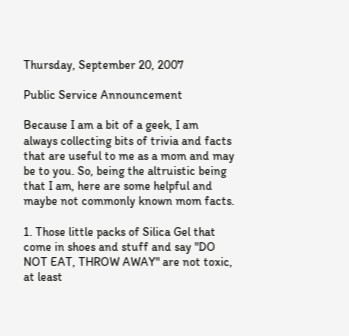Thursday, September 20, 2007

Public Service Announcement

Because I am a bit of a geek, I am always collecting bits of trivia and facts that are useful to me as a mom and may be to you. So, being the altruistic being that I am, here are some helpful and maybe not commonly known mom facts.

1. Those little packs of Silica Gel that come in shoes and stuff and say "DO NOT EAT, THROW AWAY" are not toxic, at least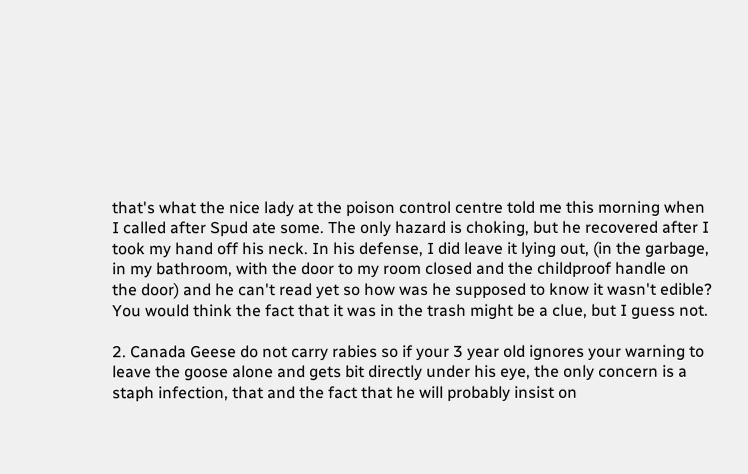that's what the nice lady at the poison control centre told me this morning when I called after Spud ate some. The only hazard is choking, but he recovered after I took my hand off his neck. In his defense, I did leave it lying out, (in the garbage, in my bathroom, with the door to my room closed and the childproof handle on the door) and he can't read yet so how was he supposed to know it wasn't edible? You would think the fact that it was in the trash might be a clue, but I guess not.

2. Canada Geese do not carry rabies so if your 3 year old ignores your warning to leave the goose alone and gets bit directly under his eye, the only concern is a staph infection, that and the fact that he will probably insist on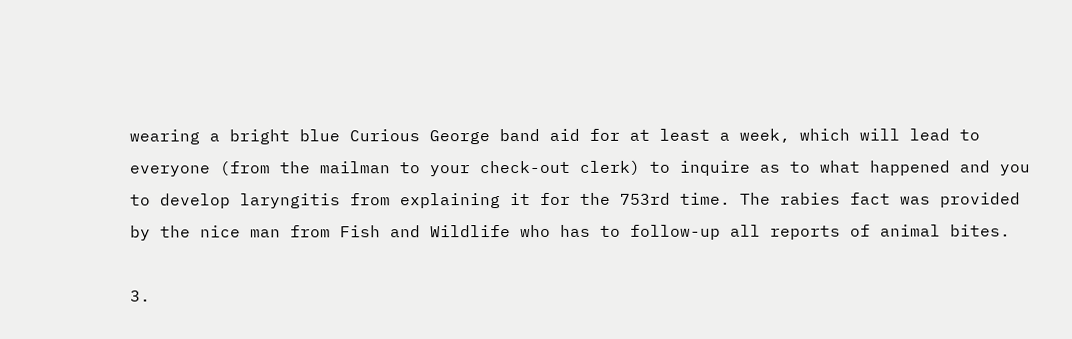wearing a bright blue Curious George band aid for at least a week, which will lead to everyone (from the mailman to your check-out clerk) to inquire as to what happened and you to develop laryngitis from explaining it for the 753rd time. The rabies fact was provided by the nice man from Fish and Wildlife who has to follow-up all reports of animal bites.

3.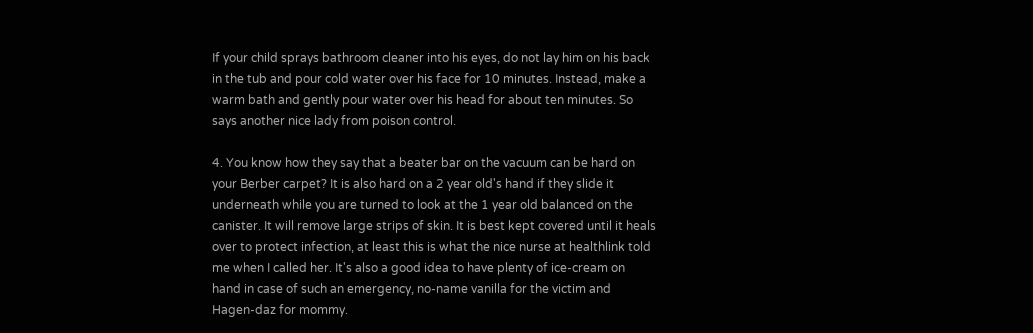If your child sprays bathroom cleaner into his eyes, do not lay him on his back in the tub and pour cold water over his face for 10 minutes. Instead, make a warm bath and gently pour water over his head for about ten minutes. So says another nice lady from poison control.

4. You know how they say that a beater bar on the vacuum can be hard on your Berber carpet? It is also hard on a 2 year old's hand if they slide it underneath while you are turned to look at the 1 year old balanced on the canister. It will remove large strips of skin. It is best kept covered until it heals over to protect infection, at least this is what the nice nurse at healthlink told me when I called her. It's also a good idea to have plenty of ice-cream on hand in case of such an emergency, no-name vanilla for the victim and Hagen-daz for mommy.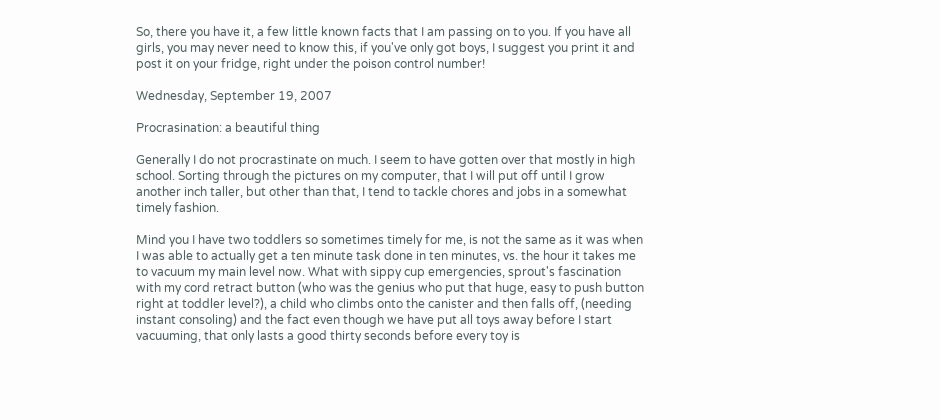So, there you have it, a few little known facts that I am passing on to you. If you have all girls, you may never need to know this, if you've only got boys, I suggest you print it and post it on your fridge, right under the poison control number!

Wednesday, September 19, 2007

Procrasination: a beautiful thing

Generally I do not procrastinate on much. I seem to have gotten over that mostly in high school. Sorting through the pictures on my computer, that I will put off until I grow another inch taller, but other than that, I tend to tackle chores and jobs in a somewhat timely fashion.

Mind you I have two toddlers so sometimes timely for me, is not the same as it was when I was able to actually get a ten minute task done in ten minutes, vs. the hour it takes me to vacuum my main level now. What with sippy cup emergencies, sprout's fascination with my cord retract button (who was the genius who put that huge, easy to push button right at toddler level?), a child who climbs onto the canister and then falls off, (needing instant consoling) and the fact even though we have put all toys away before I start vacuuming, that only lasts a good thirty seconds before every toy is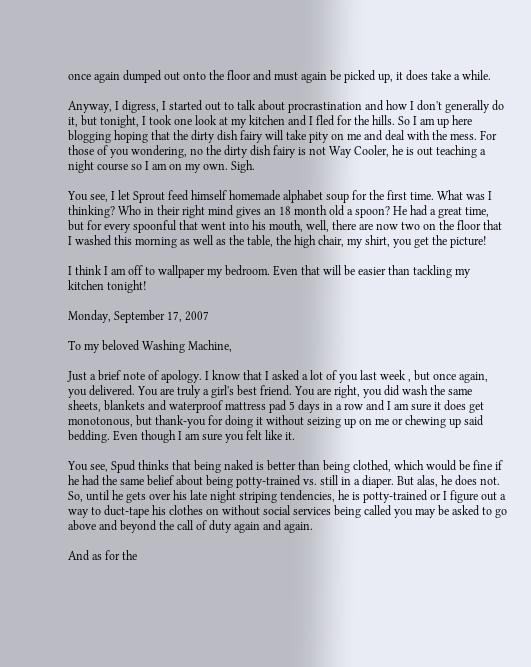once again dumped out onto the floor and must again be picked up, it does take a while.

Anyway, I digress, I started out to talk about procrastination and how I don't generally do it, but tonight, I took one look at my kitchen and I fled for the hills. So I am up here blogging hoping that the dirty dish fairy will take pity on me and deal with the mess. For those of you wondering, no the dirty dish fairy is not Way Cooler, he is out teaching a night course so I am on my own. Sigh.

You see, I let Sprout feed himself homemade alphabet soup for the first time. What was I thinking? Who in their right mind gives an 18 month old a spoon? He had a great time, but for every spoonful that went into his mouth, well, there are now two on the floor that I washed this morning as well as the table, the high chair, my shirt, you get the picture!

I think I am off to wallpaper my bedroom. Even that will be easier than tackling my kitchen tonight!

Monday, September 17, 2007

To my beloved Washing Machine,

Just a brief note of apology. I know that I asked a lot of you last week , but once again, you delivered. You are truly a girl's best friend. You are right, you did wash the same sheets, blankets and waterproof mattress pad 5 days in a row and I am sure it does get monotonous, but thank-you for doing it without seizing up on me or chewing up said bedding. Even though I am sure you felt like it.

You see, Spud thinks that being naked is better than being clothed, which would be fine if he had the same belief about being potty-trained vs. still in a diaper. But alas, he does not. So, until he gets over his late night striping tendencies, he is potty-trained or I figure out a way to duct-tape his clothes on without social services being called you may be asked to go above and beyond the call of duty again and again.

And as for the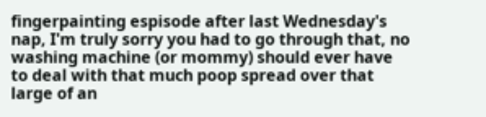fingerpainting espisode after last Wednesday's nap, I'm truly sorry you had to go through that, no washing machine (or mommy) should ever have to deal with that much poop spread over that large of an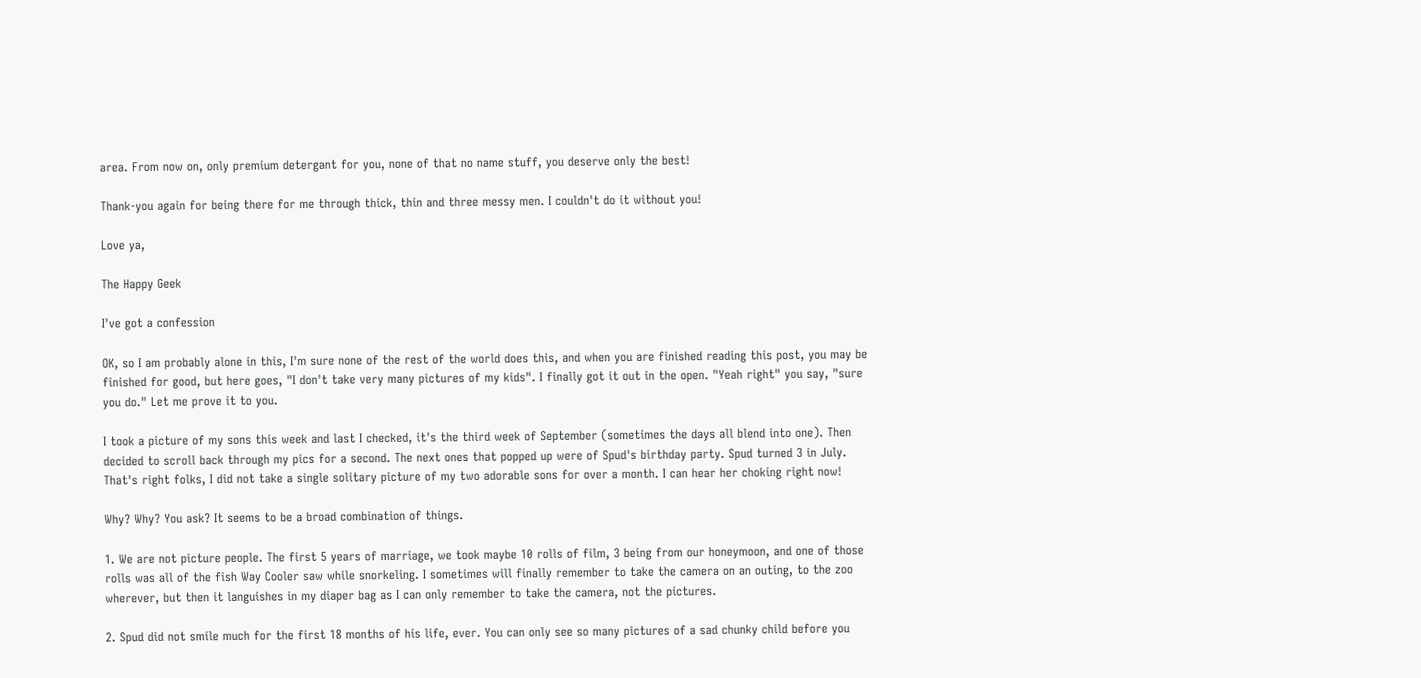area. From now on, only premium detergant for you, none of that no name stuff, you deserve only the best!

Thank-you again for being there for me through thick, thin and three messy men. I couldn't do it without you!

Love ya,

The Happy Geek

I've got a confession

OK, so I am probably alone in this, I'm sure none of the rest of the world does this, and when you are finished reading this post, you may be finished for good, but here goes, "I don't take very many pictures of my kids". I finally got it out in the open. "Yeah right" you say, "sure you do." Let me prove it to you.

I took a picture of my sons this week and last I checked, it's the third week of September (sometimes the days all blend into one). Then decided to scroll back through my pics for a second. The next ones that popped up were of Spud's birthday party. Spud turned 3 in July. That's right folks, I did not take a single solitary picture of my two adorable sons for over a month. I can hear her choking right now!

Why? Why? You ask? It seems to be a broad combination of things.

1. We are not picture people. The first 5 years of marriage, we took maybe 10 rolls of film, 3 being from our honeymoon, and one of those rolls was all of the fish Way Cooler saw while snorkeling. I sometimes will finally remember to take the camera on an outing, to the zoo wherever, but then it languishes in my diaper bag as I can only remember to take the camera, not the pictures.

2. Spud did not smile much for the first 18 months of his life, ever. You can only see so many pictures of a sad chunky child before you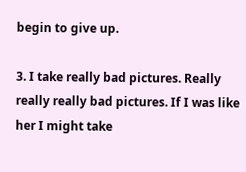begin to give up.

3. I take really bad pictures. Really really really bad pictures. If I was like her I might take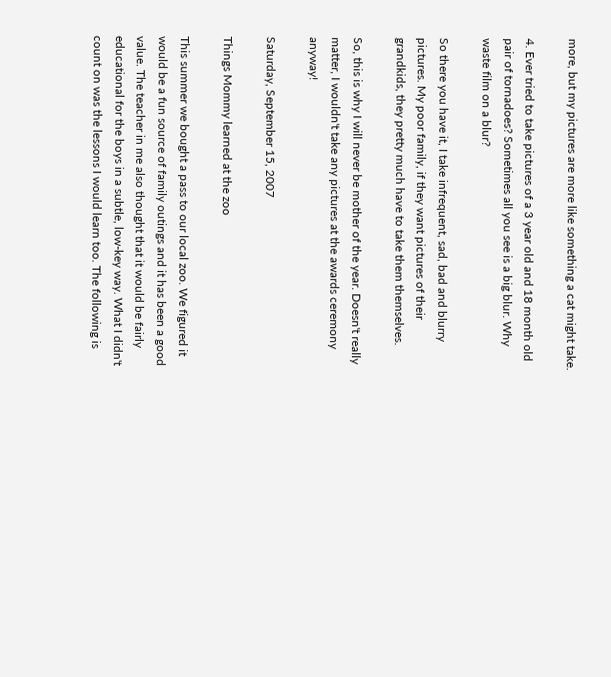more, but my pictures are more like something a cat might take.

4. Ever tried to take pictures of a 3 year old and 18 month old pair of tornadoes? Sometimes all you see is a big blur. Why waste film on a blur?

So there you have it, I take infrequent, sad, bad and blurry pictures. My poor family, if they want pictures of their grandkids, they pretty much have to take them themselves.

So, this is why I will never be mother of the year. Doesn't really matter, I wouldn't take any pictures at the awards ceremony anyway!

Saturday, September 15, 2007

Things Mommy learned at the zoo

This summer we bought a pass to our local zoo. We figured it would be a fun source of family outings and it has been a good value. The teacher in me also thought that it would be fairly educational for the boys in a subtle, low-key way. What I didn't count on was the lessons I would learn too. The following is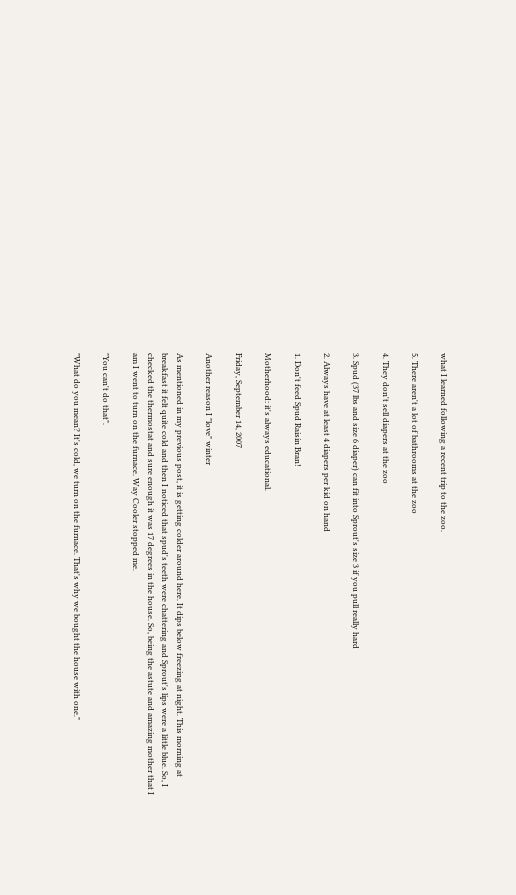what I learned following a recent trip to the zoo.

5. There aren't a lot of bathrooms at the zoo

4. They don't sell diapers at the zoo

3. Spud (37 lbs and size 6 diaper) can fit into Sprout's size 3 if you pull really hard

2. Always have at least 4 diapers per kid on hand

1. Don't feed Spud Raisin Bran!

Motherhood: it's always educational.

Friday, September 14, 2007

Another reason I "love" winter

As mentioned in my previous post, it is getting colder around here. It dips below freezing at night. This morning at breakfast it felt quite cold and then I noticed that spud's teeth were chattering and Sprout's lips were a little blue. So, I checked the thermostat and sure enough it was 17 degrees in the house. So, being the astute and amazing mother that I am I went to turn on the furnace. Way Cooler stopped me.

"You can't do that".

"What do you mean? It's cold, we turn on the furnace. That's why we bought the house with one."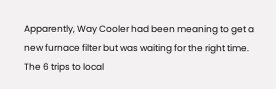Apparently, Way Cooler had been meaning to get a new furnace filter but was waiting for the right time. The 6 trips to local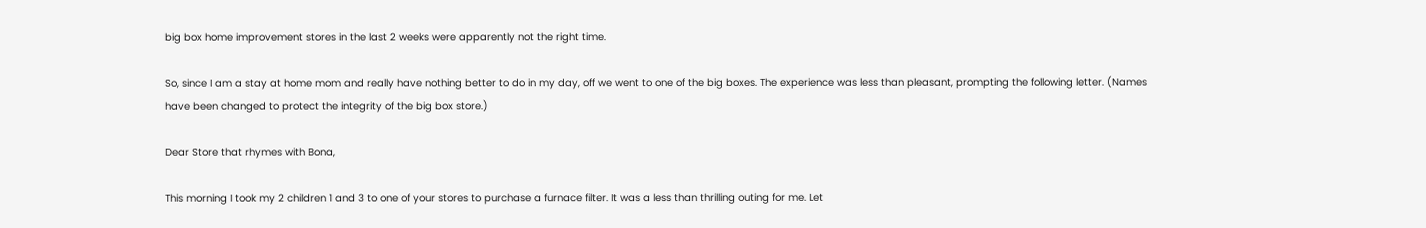big box home improvement stores in the last 2 weeks were apparently not the right time.

So, since I am a stay at home mom and really have nothing better to do in my day, off we went to one of the big boxes. The experience was less than pleasant, prompting the following letter. (Names have been changed to protect the integrity of the big box store.)

Dear Store that rhymes with Bona,

This morning I took my 2 children 1 and 3 to one of your stores to purchase a furnace filter. It was a less than thrilling outing for me. Let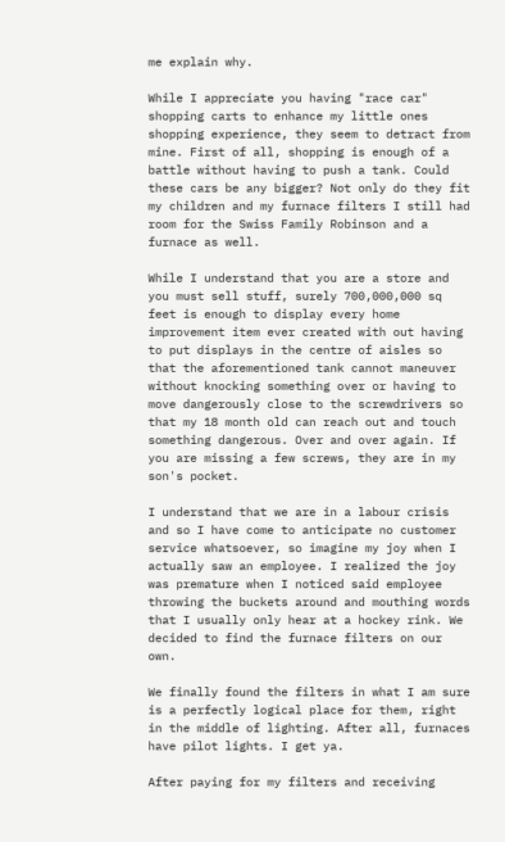me explain why.

While I appreciate you having "race car" shopping carts to enhance my little ones shopping experience, they seem to detract from mine. First of all, shopping is enough of a battle without having to push a tank. Could these cars be any bigger? Not only do they fit my children and my furnace filters I still had room for the Swiss Family Robinson and a furnace as well.

While I understand that you are a store and you must sell stuff, surely 700,000,000 sq feet is enough to display every home improvement item ever created with out having to put displays in the centre of aisles so that the aforementioned tank cannot maneuver without knocking something over or having to move dangerously close to the screwdrivers so that my 18 month old can reach out and touch something dangerous. Over and over again. If you are missing a few screws, they are in my son's pocket.

I understand that we are in a labour crisis and so I have come to anticipate no customer service whatsoever, so imagine my joy when I actually saw an employee. I realized the joy was premature when I noticed said employee throwing the buckets around and mouthing words that I usually only hear at a hockey rink. We decided to find the furnace filters on our own.

We finally found the filters in what I am sure is a perfectly logical place for them, right in the middle of lighting. After all, furnaces have pilot lights. I get ya.

After paying for my filters and receiving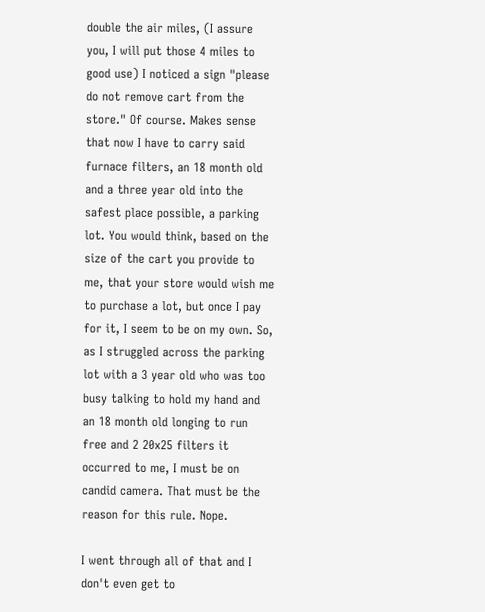double the air miles, (I assure you, I will put those 4 miles to good use) I noticed a sign "please do not remove cart from the store." Of course. Makes sense that now I have to carry said furnace filters, an 18 month old and a three year old into the safest place possible, a parking lot. You would think, based on the size of the cart you provide to me, that your store would wish me to purchase a lot, but once I pay for it, I seem to be on my own. So, as I struggled across the parking lot with a 3 year old who was too busy talking to hold my hand and an 18 month old longing to run free and 2 20x25 filters it occurred to me, I must be on candid camera. That must be the reason for this rule. Nope.

I went through all of that and I don't even get to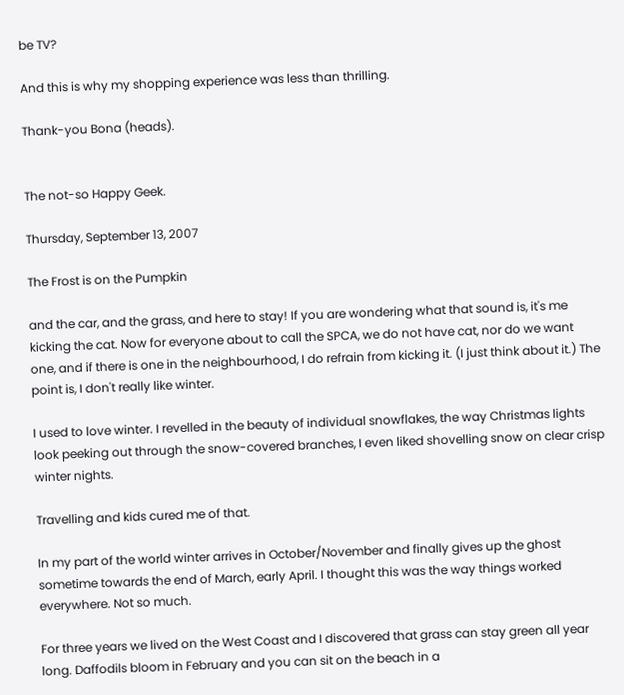be TV?

And this is why my shopping experience was less than thrilling.

Thank-you Bona (heads).


The not-so Happy Geek.

Thursday, September 13, 2007

The Frost is on the Pumpkin

and the car, and the grass, and here to stay! If you are wondering what that sound is, it's me kicking the cat. Now for everyone about to call the SPCA, we do not have cat, nor do we want one, and if there is one in the neighbourhood, I do refrain from kicking it. (I just think about it.) The point is, I don't really like winter.

I used to love winter. I revelled in the beauty of individual snowflakes, the way Christmas lights look peeking out through the snow-covered branches, I even liked shovelling snow on clear crisp winter nights.

Travelling and kids cured me of that.

In my part of the world winter arrives in October/November and finally gives up the ghost sometime towards the end of March, early April. I thought this was the way things worked everywhere. Not so much.

For three years we lived on the West Coast and I discovered that grass can stay green all year long. Daffodils bloom in February and you can sit on the beach in a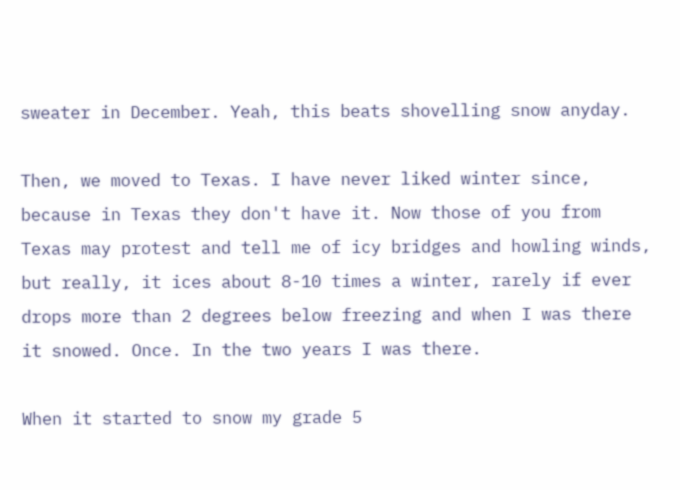sweater in December. Yeah, this beats shovelling snow anyday.

Then, we moved to Texas. I have never liked winter since, because in Texas they don't have it. Now those of you from Texas may protest and tell me of icy bridges and howling winds, but really, it ices about 8-10 times a winter, rarely if ever drops more than 2 degrees below freezing and when I was there it snowed. Once. In the two years I was there.

When it started to snow my grade 5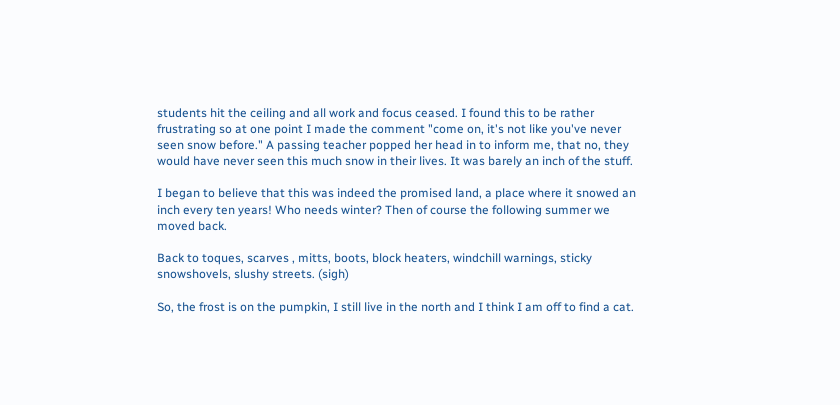students hit the ceiling and all work and focus ceased. I found this to be rather frustrating so at one point I made the comment "come on, it's not like you've never seen snow before." A passing teacher popped her head in to inform me, that no, they would have never seen this much snow in their lives. It was barely an inch of the stuff.

I began to believe that this was indeed the promised land, a place where it snowed an inch every ten years! Who needs winter? Then of course the following summer we moved back.

Back to toques, scarves , mitts, boots, block heaters, windchill warnings, sticky snowshovels, slushy streets. (sigh)

So, the frost is on the pumpkin, I still live in the north and I think I am off to find a cat.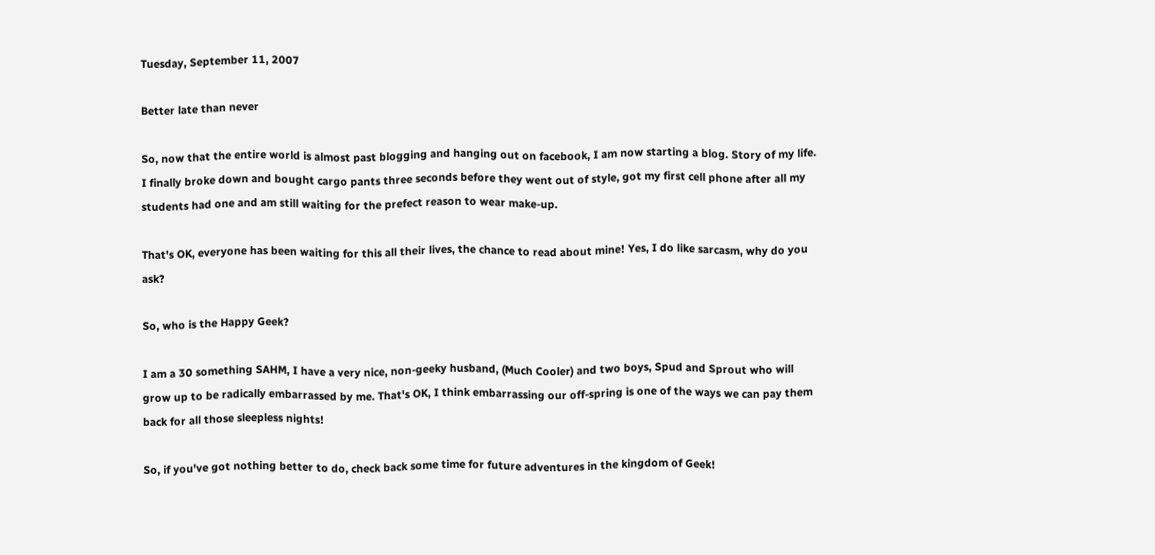Tuesday, September 11, 2007

Better late than never

So, now that the entire world is almost past blogging and hanging out on facebook, I am now starting a blog. Story of my life. I finally broke down and bought cargo pants three seconds before they went out of style, got my first cell phone after all my students had one and am still waiting for the prefect reason to wear make-up.

That's OK, everyone has been waiting for this all their lives, the chance to read about mine! Yes, I do like sarcasm, why do you ask?

So, who is the Happy Geek?

I am a 30 something SAHM, I have a very nice, non-geeky husband, (Much Cooler) and two boys, Spud and Sprout who will grow up to be radically embarrassed by me. That's OK, I think embarrassing our off-spring is one of the ways we can pay them back for all those sleepless nights!

So, if you've got nothing better to do, check back some time for future adventures in the kingdom of Geek!